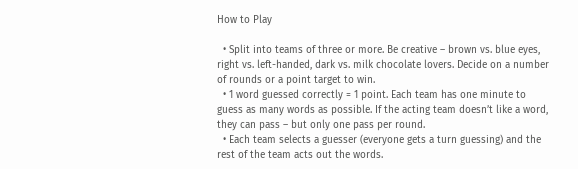How to Play

  • Split into teams of three or more. Be creative – brown vs. blue eyes, right vs. left-handed, dark vs. milk chocolate lovers. Decide on a number of rounds or a point target to win.
  • 1 word guessed correctly = 1 point. Each team has one minute to guess as many words as possible. If the acting team doesn’t like a word, they can pass – but only one pass per round.
  • Each team selects a guesser (everyone gets a turn guessing) and the rest of the team acts out the words.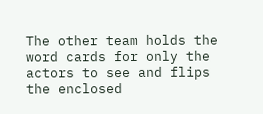The other team holds the word cards for only the actors to see and flips the enclosed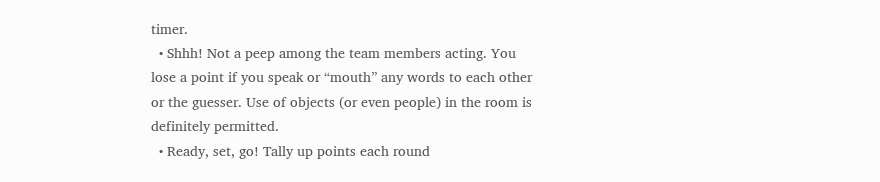timer.
  • Shhh! Not a peep among the team members acting. You lose a point if you speak or “mouth” any words to each other or the guesser. Use of objects (or even people) in the room is definitely permitted.
  • Ready, set, go! Tally up points each round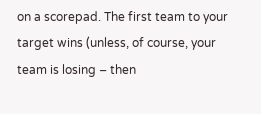on a scorepad. The first team to your target wins (unless, of course, your team is losing – then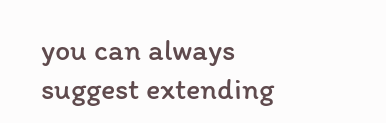you can always suggest extending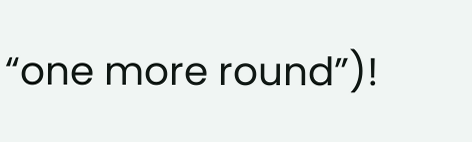“one more round”)!